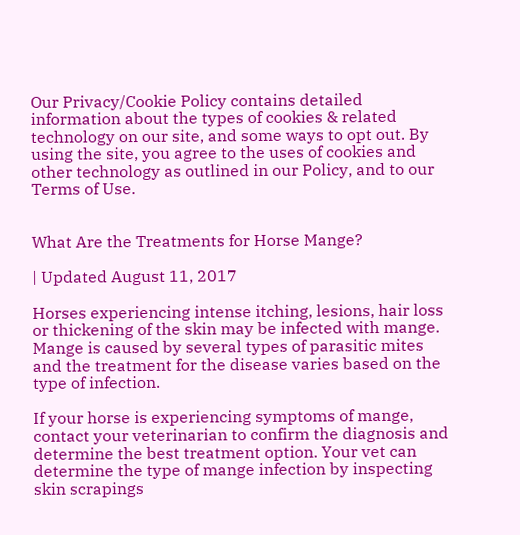Our Privacy/Cookie Policy contains detailed information about the types of cookies & related technology on our site, and some ways to opt out. By using the site, you agree to the uses of cookies and other technology as outlined in our Policy, and to our Terms of Use.


What Are the Treatments for Horse Mange?

| Updated August 11, 2017

Horses experiencing intense itching, lesions, hair loss or thickening of the skin may be infected with mange. Mange is caused by several types of parasitic mites and the treatment for the disease varies based on the type of infection.

If your horse is experiencing symptoms of mange, contact your veterinarian to confirm the diagnosis and determine the best treatment option. Your vet can determine the type of mange infection by inspecting skin scrapings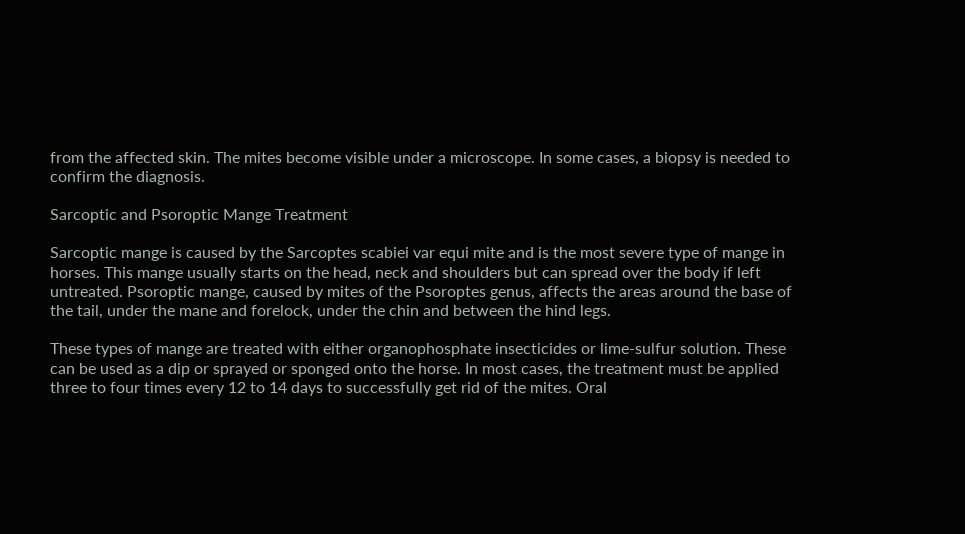from the affected skin. The mites become visible under a microscope. In some cases, a biopsy is needed to confirm the diagnosis.

Sarcoptic and Psoroptic Mange Treatment

Sarcoptic mange is caused by the Sarcoptes scabiei var equi mite and is the most severe type of mange in horses. This mange usually starts on the head, neck and shoulders but can spread over the body if left untreated. Psoroptic mange, caused by mites of the Psoroptes genus, affects the areas around the base of the tail, under the mane and forelock, under the chin and between the hind legs.

These types of mange are treated with either organophosphate insecticides or lime-sulfur solution. These can be used as a dip or sprayed or sponged onto the horse. In most cases, the treatment must be applied three to four times every 12 to 14 days to successfully get rid of the mites. Oral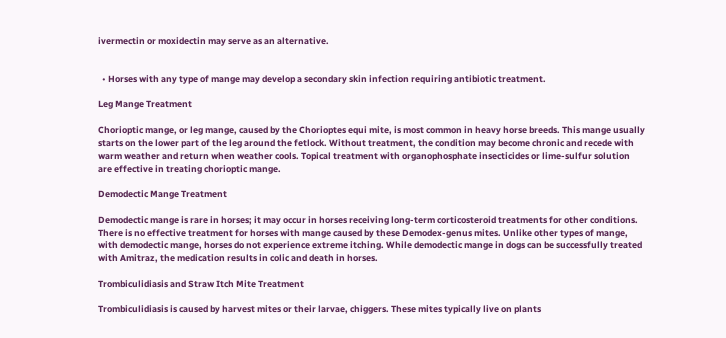ivermectin or moxidectin may serve as an alternative.


  • Horses with any type of mange may develop a secondary skin infection requiring antibiotic treatment.

Leg Mange Treatment

Chorioptic mange, or leg mange, caused by the Chorioptes equi mite, is most common in heavy horse breeds. This mange usually starts on the lower part of the leg around the fetlock. Without treatment, the condition may become chronic and recede with warm weather and return when weather cools. Topical treatment with organophosphate insecticides or lime-sulfur solution are effective in treating chorioptic mange.

Demodectic Mange Treatment

Demodectic mange is rare in horses; it may occur in horses receiving long-term corticosteroid treatments for other conditions. There is no effective treatment for horses with mange caused by these Demodex-genus mites. Unlike other types of mange, with demodectic mange, horses do not experience extreme itching. While demodectic mange in dogs can be successfully treated with Amitraz, the medication results in colic and death in horses.

Trombiculidiasis and Straw Itch Mite Treatment

Trombiculidiasis is caused by harvest mites or their larvae, chiggers. These mites typically live on plants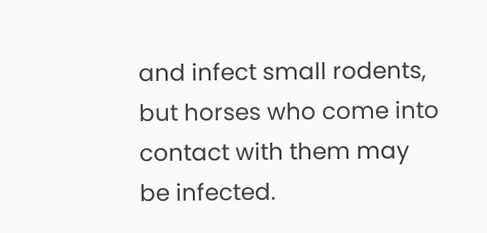and infect small rodents, but horses who come into contact with them may be infected.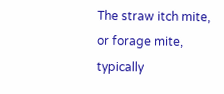The straw itch mite, or forage mite, typically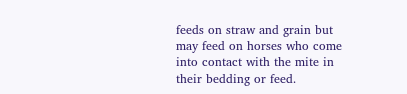feeds on straw and grain but may feed on horses who come into contact with the mite in their bedding or feed.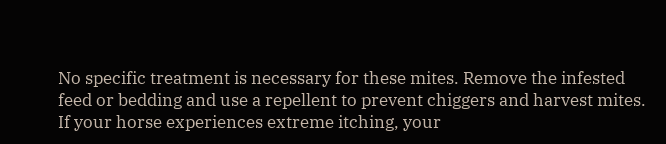No specific treatment is necessary for these mites. Remove the infested feed or bedding and use a repellent to prevent chiggers and harvest mites. If your horse experiences extreme itching, your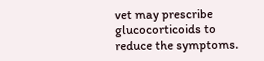vet may prescribe glucocorticoids to reduce the symptoms.